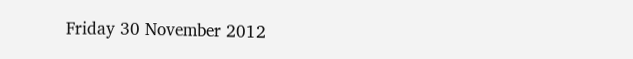Friday 30 November 2012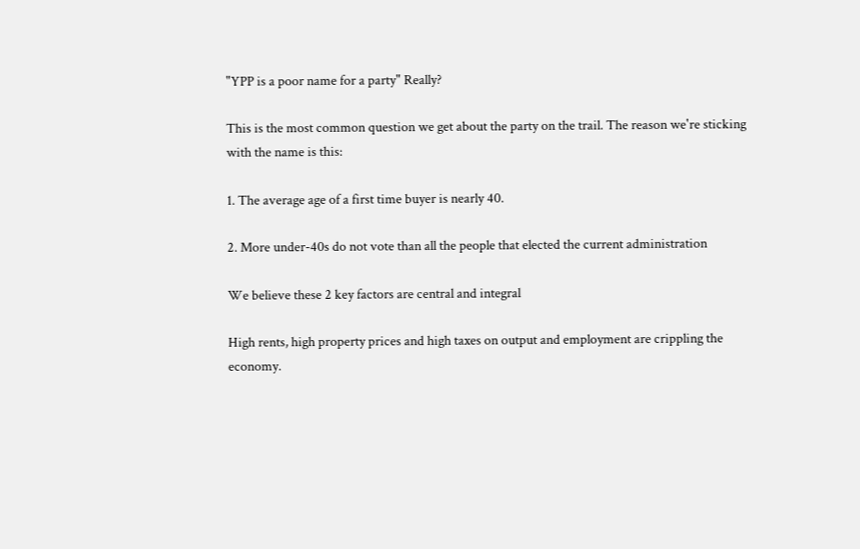"YPP is a poor name for a party" Really?

This is the most common question we get about the party on the trail. The reason we're sticking with the name is this:

1. The average age of a first time buyer is nearly 40.

2. More under-40s do not vote than all the people that elected the current administration

We believe these 2 key factors are central and integral

High rents, high property prices and high taxes on output and employment are crippling the economy.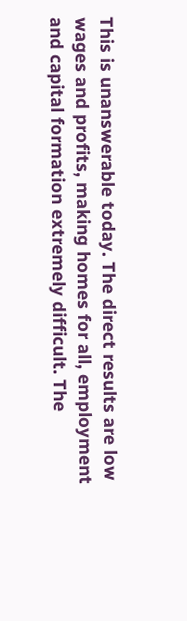This is unanswerable today. The direct results are low wages and profits, making homes for all, employment and capital formation extremely difficult. The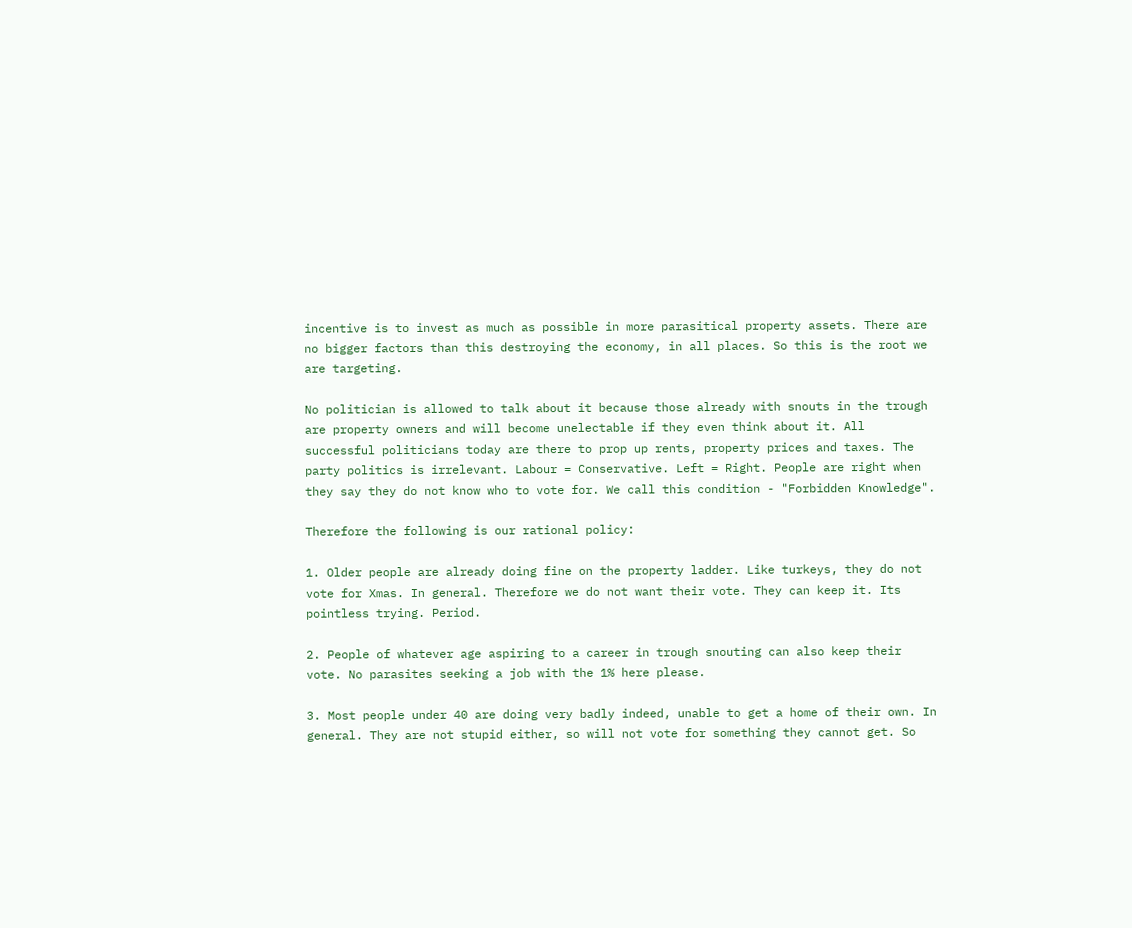incentive is to invest as much as possible in more parasitical property assets. There are no bigger factors than this destroying the economy, in all places. So this is the root we are targeting.

No politician is allowed to talk about it because those already with snouts in the trough are property owners and will become unelectable if they even think about it. All successful politicians today are there to prop up rents, property prices and taxes. The party politics is irrelevant. Labour = Conservative. Left = Right. People are right when they say they do not know who to vote for. We call this condition - "Forbidden Knowledge".

Therefore the following is our rational policy:

1. Older people are already doing fine on the property ladder. Like turkeys, they do not vote for Xmas. In general. Therefore we do not want their vote. They can keep it. Its pointless trying. Period.

2. People of whatever age aspiring to a career in trough snouting can also keep their vote. No parasites seeking a job with the 1% here please.

3. Most people under 40 are doing very badly indeed, unable to get a home of their own. In general. They are not stupid either, so will not vote for something they cannot get. So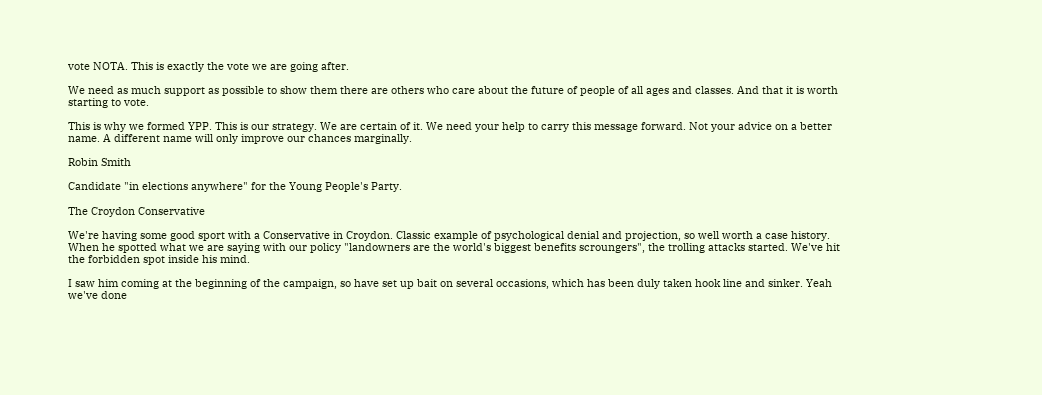vote NOTA. This is exactly the vote we are going after.

We need as much support as possible to show them there are others who care about the future of people of all ages and classes. And that it is worth starting to vote.

This is why we formed YPP. This is our strategy. We are certain of it. We need your help to carry this message forward. Not your advice on a better name. A different name will only improve our chances marginally.

Robin Smith

Candidate "in elections anywhere" for the Young People's Party.

The Croydon Conservative

We're having some good sport with a Conservative in Croydon. Classic example of psychological denial and projection, so well worth a case history. When he spotted what we are saying with our policy "landowners are the world's biggest benefits scroungers", the trolling attacks started. We've hit the forbidden spot inside his mind.

I saw him coming at the beginning of the campaign, so have set up bait on several occasions, which has been duly taken hook line and sinker. Yeah we've done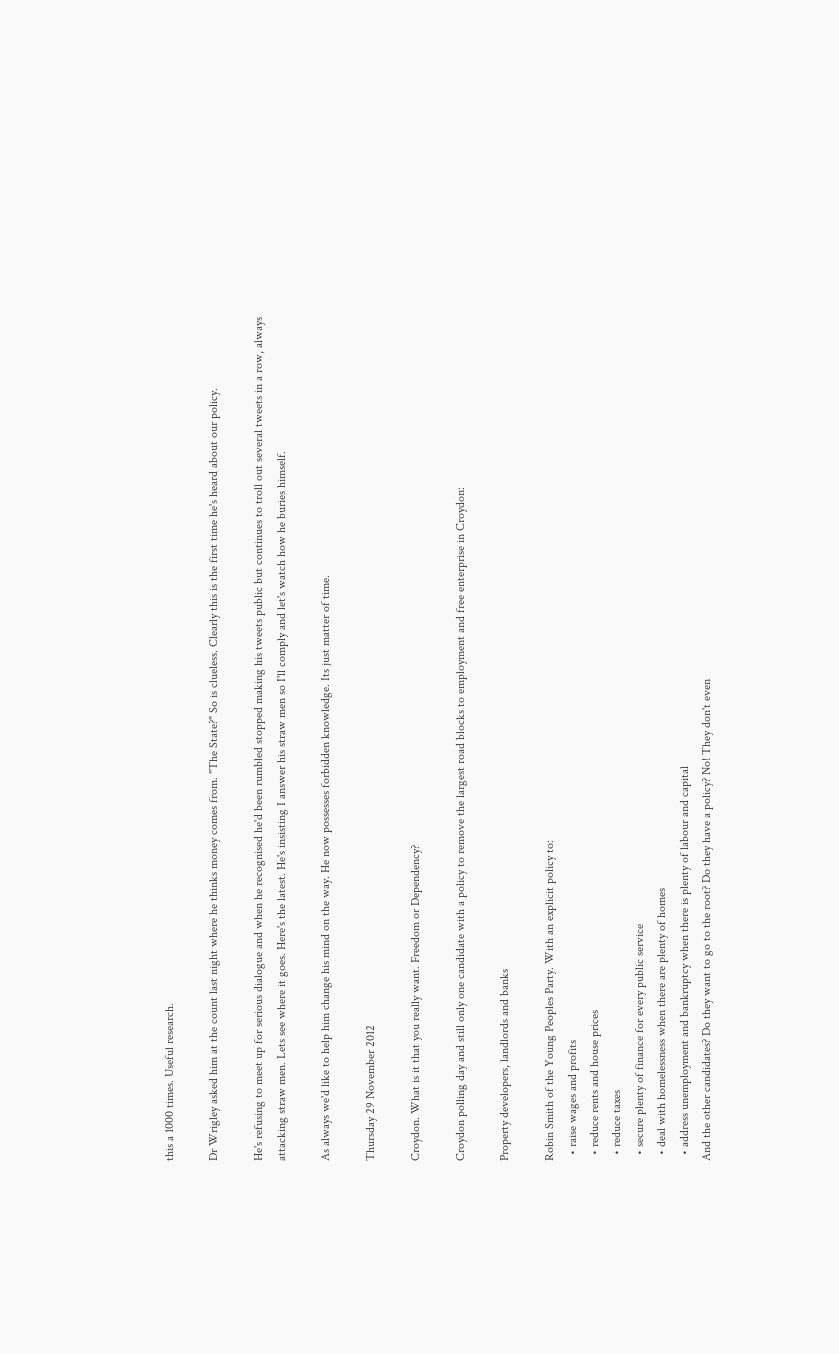this a 1000 times. Useful research.

Dr Wrigley asked him at the count last night where he thinks money comes from. "The State?" So is clueless. Clearly this is the first time he's heard about our policy.

He's refusing to meet up for serious dialogue and when he recognised he'd been rumbled stopped making his tweets public but continues to troll out several tweets in a row, always attacking straw men. Lets see where it goes. Here's the latest. He's insisting I answer his straw men so I'll comply and let's watch how he buries himself.

As always we'd like to help him change his mind on the way. He now possesses forbidden knowledge. Its just matter of time.

Thursday 29 November 2012

Croydon. What is it that you really want. Freedom or Dependency?

Croydon polling day and still only one candidate with a policy to remove the largest road blocks to employment and free enterprise in Croydon:

Property developers, landlords and banks

Robin Smith of the Young Peoples Party. With an explicit policy to:
  • raise wages and profits
  • reduce rents and house prices
  • reduce taxes
  • secure plenty of finance for every public service
  • deal with homelessness when there are plenty of homes
  • address unemployment and bankruptcy when there is plenty of labour and capital
And the other candidates? Do they want to go to the root? Do they have a policy? No! They don't even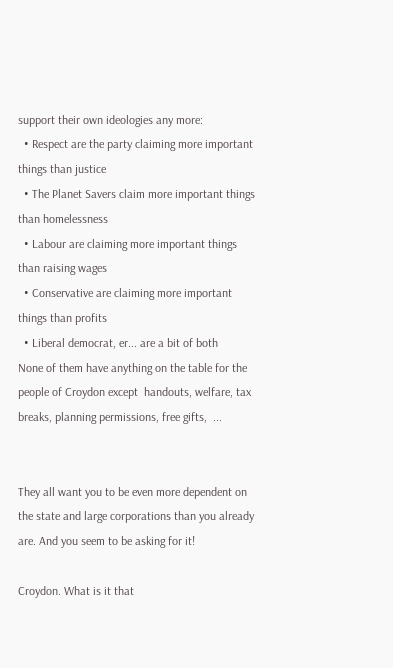support their own ideologies any more:
  • Respect are the party claiming more important things than justice
  • The Planet Savers claim more important things than homelessness
  • Labour are claiming more important things than raising wages
  • Conservative are claiming more important things than profits
  • Liberal democrat, er... are a bit of both
None of them have anything on the table for the people of Croydon except  handouts, welfare, tax breaks, planning permissions, free gifts,  ...


They all want you to be even more dependent on the state and large corporations than you already are. And you seem to be asking for it!

Croydon. What is it that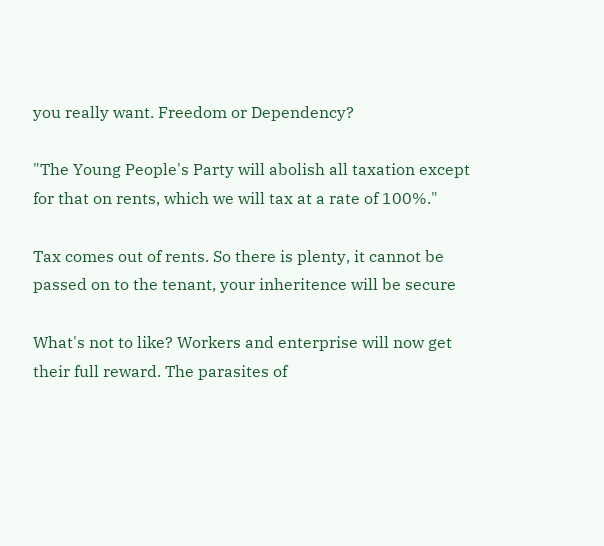you really want. Freedom or Dependency?

"The Young People's Party will abolish all taxation except for that on rents, which we will tax at a rate of 100%."

Tax comes out of rents. So there is plenty, it cannot be passed on to the tenant, your inheritence will be secure

What's not to like? Workers and enterprise will now get their full reward. The parasites of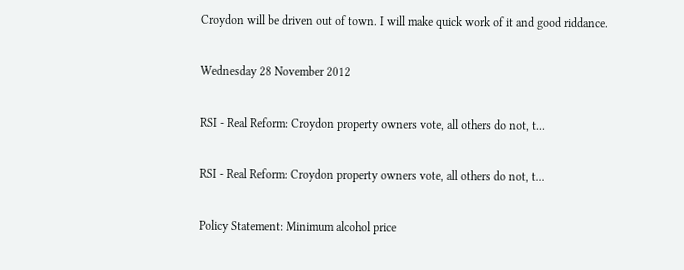Croydon will be driven out of town. I will make quick work of it and good riddance.

Wednesday 28 November 2012

RSI - Real Reform: Croydon property owners vote, all others do not, t...

RSI - Real Reform: Croydon property owners vote, all others do not, t...

Policy Statement: Minimum alcohol price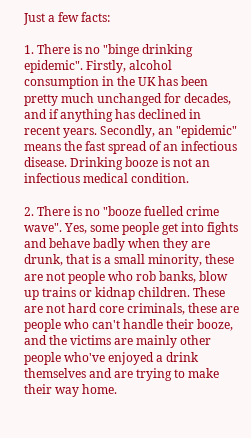Just a few facts:

1. There is no "binge drinking epidemic". Firstly, alcohol consumption in the UK has been pretty much unchanged for decades, and if anything has declined in recent years. Secondly, an "epidemic" means the fast spread of an infectious disease. Drinking booze is not an infectious medical condition.

2. There is no "booze fuelled crime wave". Yes, some people get into fights and behave badly when they are drunk, that is a small minority, these are not people who rob banks, blow up trains or kidnap children. These are not hard core criminals, these are people who can't handle their booze, and the victims are mainly other people who've enjoyed a drink themselves and are trying to make their way home.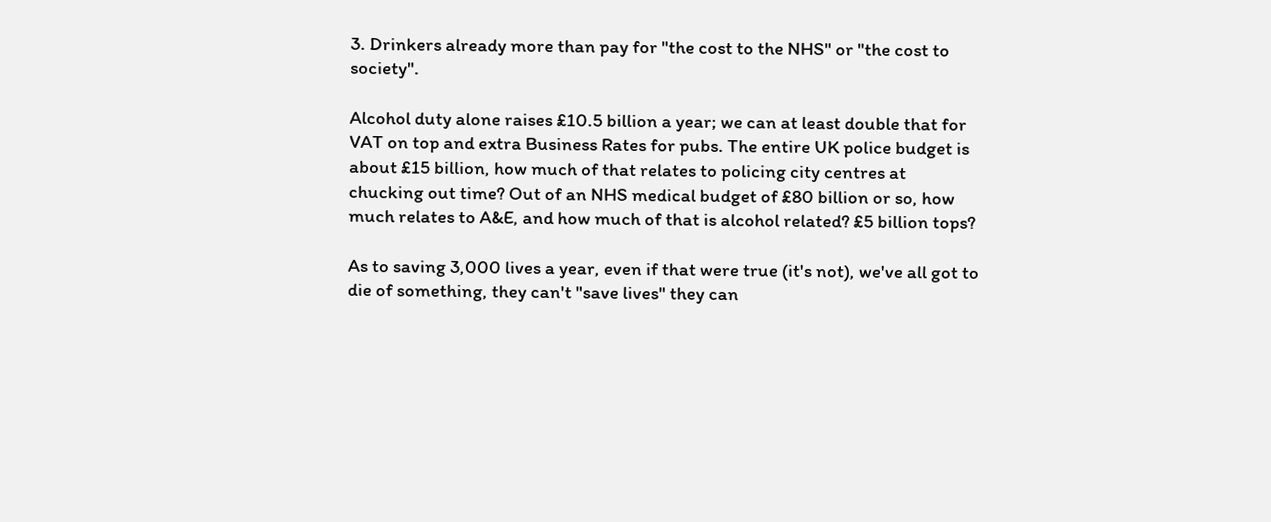3. Drinkers already more than pay for "the cost to the NHS" or "the cost to society".

Alcohol duty alone raises £10.5 billion a year; we can at least double that for VAT on top and extra Business Rates for pubs. The entire UK police budget is about £15 billion, how much of that relates to policing city centres at chucking out time? Out of an NHS medical budget of £80 billion or so, how much relates to A&E, and how much of that is alcohol related? £5 billion tops?

As to saving 3,000 lives a year, even if that were true (it's not), we've all got to die of something, they can't "save lives" they can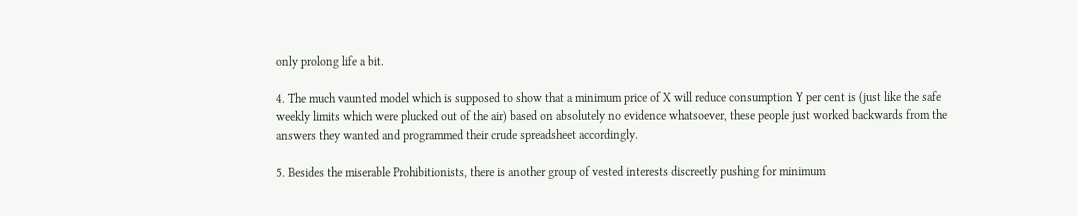only prolong life a bit.

4. The much vaunted model which is supposed to show that a minimum price of X will reduce consumption Y per cent is (just like the safe weekly limits which were plucked out of the air) based on absolutely no evidence whatsoever, these people just worked backwards from the answers they wanted and programmed their crude spreadsheet accordingly.

5. Besides the miserable Prohibitionists, there is another group of vested interests discreetly pushing for minimum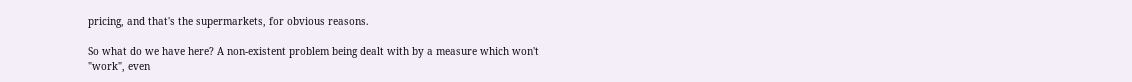pricing, and that's the supermarkets, for obvious reasons.

So what do we have here? A non-existent problem being dealt with by a measure which won't "work", even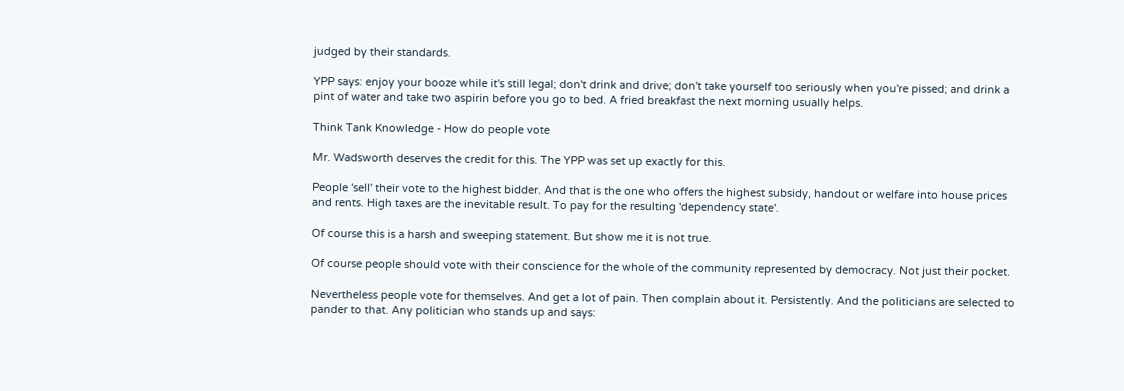judged by their standards.

YPP says: enjoy your booze while it's still legal; don't drink and drive; don't take yourself too seriously when you're pissed; and drink a pint of water and take two aspirin before you go to bed. A fried breakfast the next morning usually helps.

Think Tank Knowledge - How do people vote

Mr. Wadsworth deserves the credit for this. The YPP was set up exactly for this.

People 'sell' their vote to the highest bidder. And that is the one who offers the highest subsidy, handout or welfare into house prices and rents. High taxes are the inevitable result. To pay for the resulting 'dependency state'.

Of course this is a harsh and sweeping statement. But show me it is not true.

Of course people should vote with their conscience for the whole of the community represented by democracy. Not just their pocket.

Nevertheless people vote for themselves. And get a lot of pain. Then complain about it. Persistently. And the politicians are selected to pander to that. Any politician who stands up and says: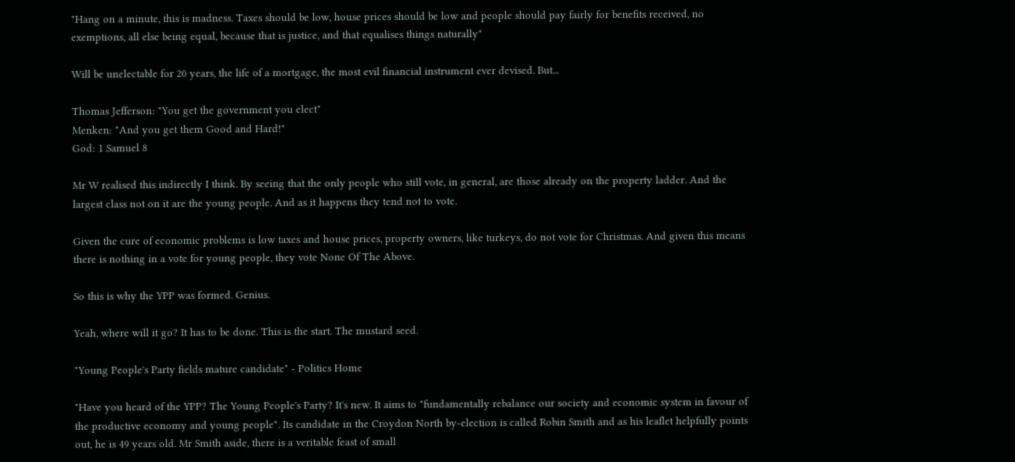"Hang on a minute, this is madness. Taxes should be low, house prices should be low and people should pay fairly for benefits received, no exemptions, all else being equal, because that is justice, and that equalises things naturally"

Will be unelectable for 20 years, the life of a mortgage, the most evil financial instrument ever devised. But...

Thomas Jefferson: "You get the government you elect"
Menken: "And you get them Good and Hard!"
God: 1 Samuel 8

Mr W realised this indirectly I think. By seeing that the only people who still vote, in general, are those already on the property ladder. And the largest class not on it are the young people. And as it happens they tend not to vote.

Given the cure of economic problems is low taxes and house prices, property owners, like turkeys, do not vote for Christmas. And given this means there is nothing in a vote for young people, they vote None Of The Above.

So this is why the YPP was formed. Genius.

Yeah, where will it go? It has to be done. This is the start. The mustard seed.

"Young People's Party fields mature candidate" - Politics Home

"Have you heard of the YPP? The Young People's Party? It's new. It aims to "fundamentally rebalance our society and economic system in favour of the productive economy and young people". Its candidate in the Croydon North by-election is called Robin Smith and as his leaflet helpfully points out, he is 49 years old. Mr Smith aside, there is a veritable feast of small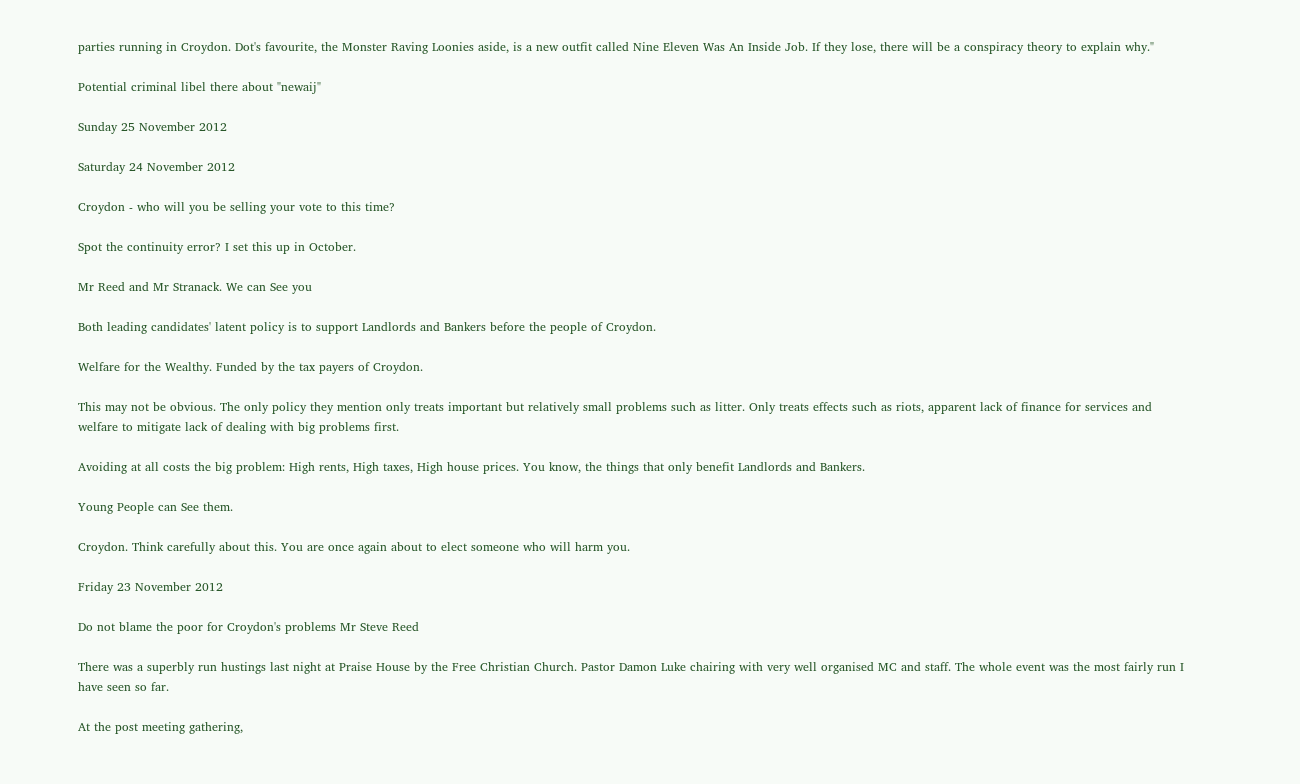parties running in Croydon. Dot's favourite, the Monster Raving Loonies aside, is a new outfit called Nine Eleven Was An Inside Job. If they lose, there will be a conspiracy theory to explain why."

Potential criminal libel there about "newaij"

Sunday 25 November 2012

Saturday 24 November 2012

Croydon - who will you be selling your vote to this time?

Spot the continuity error? I set this up in October.

Mr Reed and Mr Stranack. We can See you

Both leading candidates' latent policy is to support Landlords and Bankers before the people of Croydon.

Welfare for the Wealthy. Funded by the tax payers of Croydon.

This may not be obvious. The only policy they mention only treats important but relatively small problems such as litter. Only treats effects such as riots, apparent lack of finance for services and welfare to mitigate lack of dealing with big problems first.

Avoiding at all costs the big problem: High rents, High taxes, High house prices. You know, the things that only benefit Landlords and Bankers.

Young People can See them.

Croydon. Think carefully about this. You are once again about to elect someone who will harm you.

Friday 23 November 2012

Do not blame the poor for Croydon's problems Mr Steve Reed

There was a superbly run hustings last night at Praise House by the Free Christian Church. Pastor Damon Luke chairing with very well organised MC and staff. The whole event was the most fairly run I have seen so far.

At the post meeting gathering,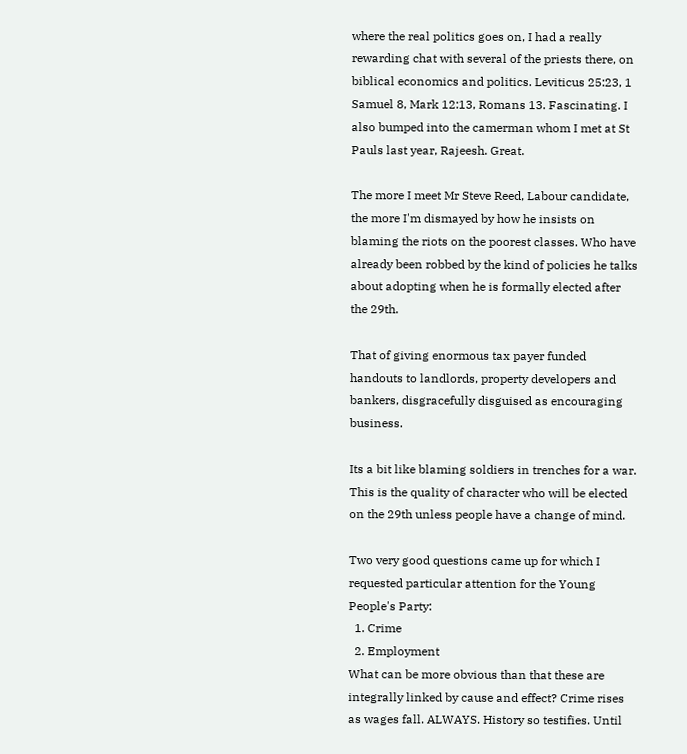where the real politics goes on, I had a really rewarding chat with several of the priests there, on biblical economics and politics. Leviticus 25:23, 1 Samuel 8, Mark 12:13, Romans 13. Fascinating. I also bumped into the camerman whom I met at St Pauls last year, Rajeesh. Great.

The more I meet Mr Steve Reed, Labour candidate, the more I'm dismayed by how he insists on blaming the riots on the poorest classes. Who have already been robbed by the kind of policies he talks about adopting when he is formally elected after the 29th.

That of giving enormous tax payer funded handouts to landlords, property developers and bankers, disgracefully disguised as encouraging business.

Its a bit like blaming soldiers in trenches for a war. This is the quality of character who will be elected on the 29th unless people have a change of mind.

Two very good questions came up for which I requested particular attention for the Young People's Party:
  1. Crime
  2. Employment
What can be more obvious than that these are integrally linked by cause and effect? Crime rises as wages fall. ALWAYS. History so testifies. Until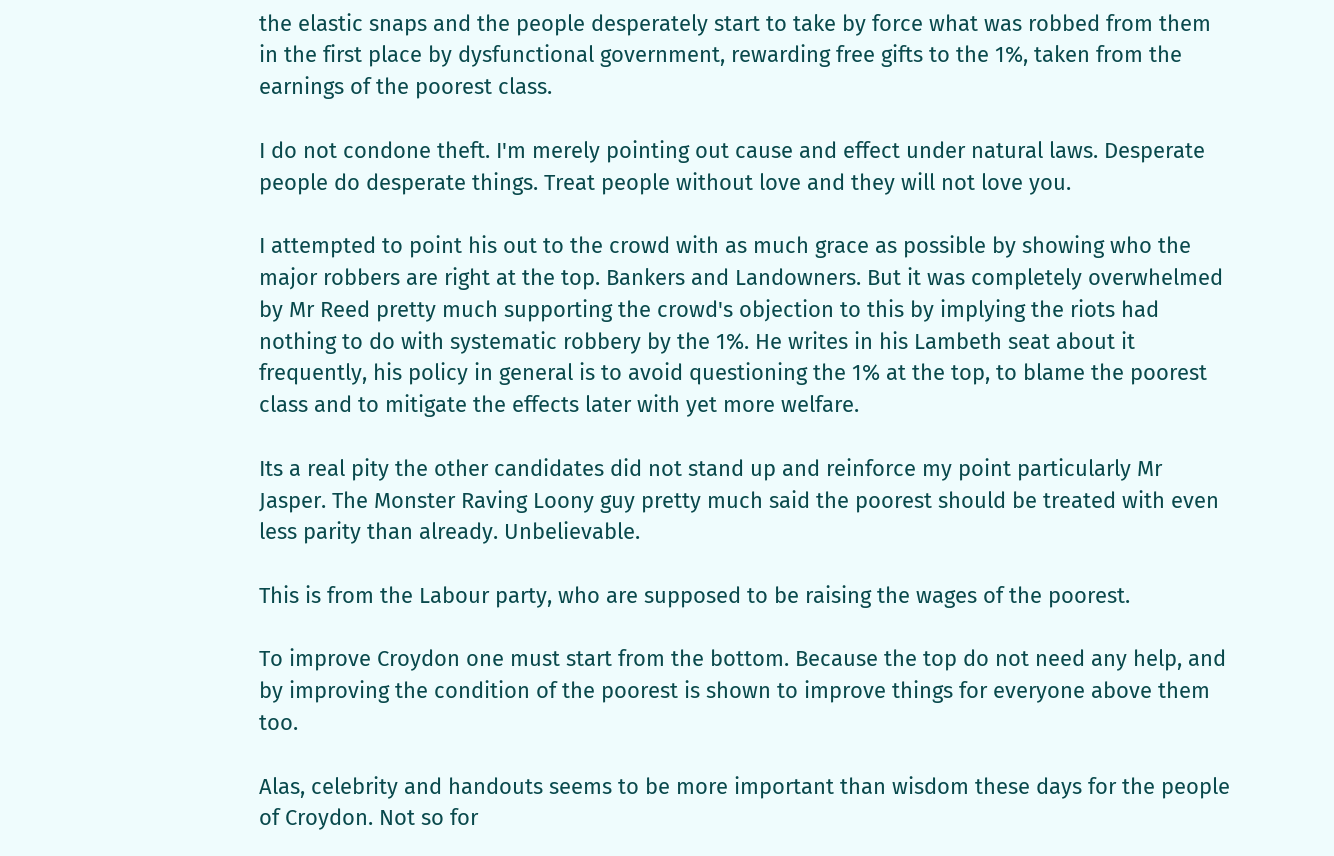the elastic snaps and the people desperately start to take by force what was robbed from them in the first place by dysfunctional government, rewarding free gifts to the 1%, taken from the earnings of the poorest class.

I do not condone theft. I'm merely pointing out cause and effect under natural laws. Desperate people do desperate things. Treat people without love and they will not love you.

I attempted to point his out to the crowd with as much grace as possible by showing who the major robbers are right at the top. Bankers and Landowners. But it was completely overwhelmed by Mr Reed pretty much supporting the crowd's objection to this by implying the riots had nothing to do with systematic robbery by the 1%. He writes in his Lambeth seat about it frequently, his policy in general is to avoid questioning the 1% at the top, to blame the poorest class and to mitigate the effects later with yet more welfare.

Its a real pity the other candidates did not stand up and reinforce my point particularly Mr Jasper. The Monster Raving Loony guy pretty much said the poorest should be treated with even less parity than already. Unbelievable.

This is from the Labour party, who are supposed to be raising the wages of the poorest.

To improve Croydon one must start from the bottom. Because the top do not need any help, and by improving the condition of the poorest is shown to improve things for everyone above them too.

Alas, celebrity and handouts seems to be more important than wisdom these days for the people of Croydon. Not so for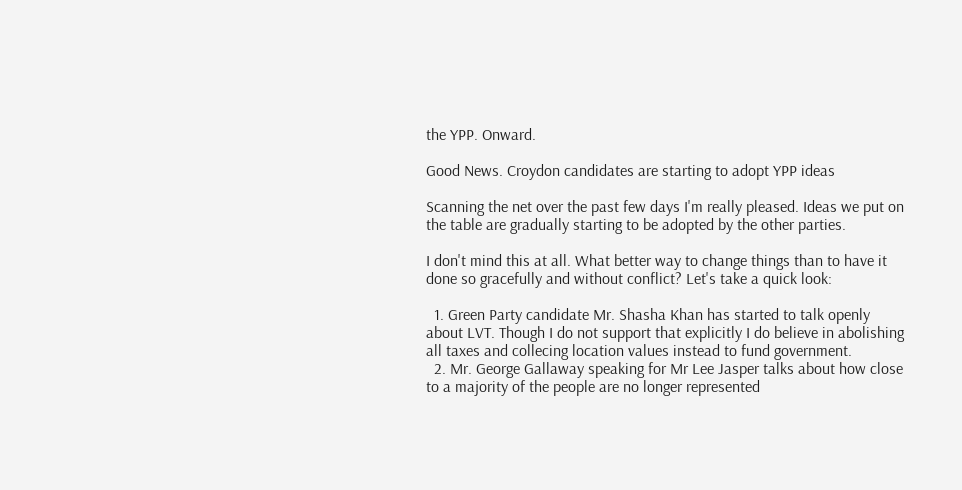the YPP. Onward.

Good News. Croydon candidates are starting to adopt YPP ideas

Scanning the net over the past few days I'm really pleased. Ideas we put on the table are gradually starting to be adopted by the other parties.

I don't mind this at all. What better way to change things than to have it done so gracefully and without conflict? Let's take a quick look:

  1. Green Party candidate Mr. Shasha Khan has started to talk openly about LVT. Though I do not support that explicitly I do believe in abolishing all taxes and collecing location values instead to fund government.
  2. Mr. George Gallaway speaking for Mr Lee Jasper talks about how close to a majority of the people are no longer represented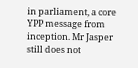in parliament, a core YPP message from inception. Mr Jasper still does not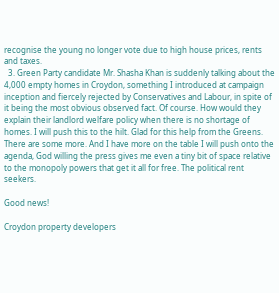recognise the young no longer vote due to high house prices, rents and taxes.
  3. Green Party candidate Mr. Shasha Khan is suddenly talking about the 4,000 empty homes in Croydon, something I introduced at campaign inception and fiercely rejected by Conservatives and Labour, in spite of it being the most obvious observed fact. Of course. How would they explain their landlord welfare policy when there is no shortage of homes. I will push this to the hilt. Glad for this help from the Greens.
There are some more. And I have more on the table I will push onto the agenda, God willing the press gives me even a tiny bit of space relative to the monopoly powers that get it all for free. The political rent seekers.

Good news!

Croydon property developers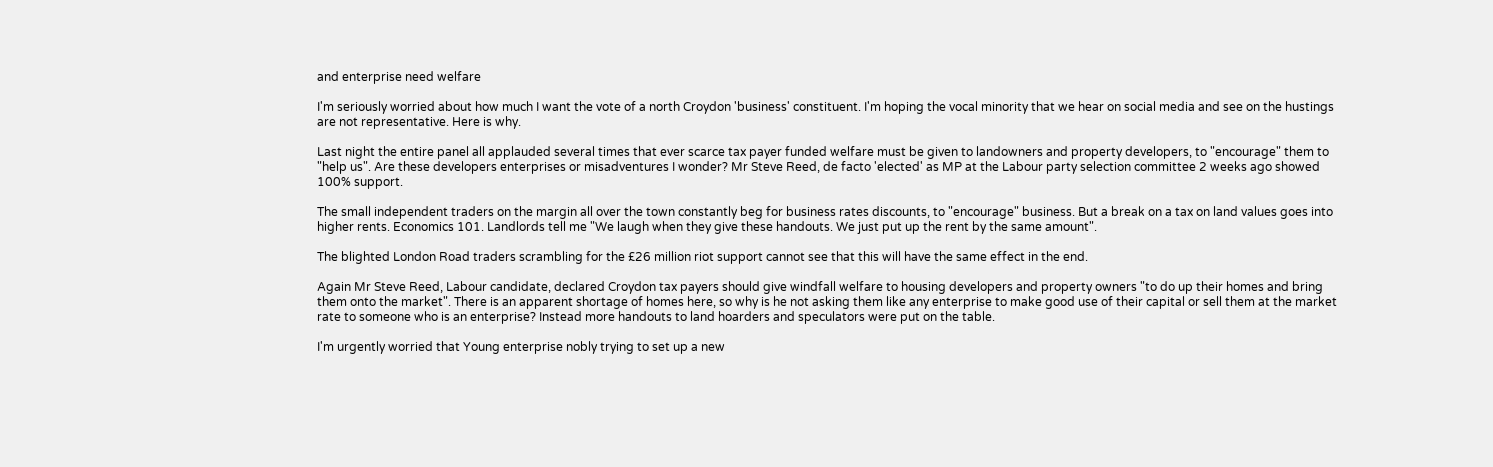and enterprise need welfare

I'm seriously worried about how much I want the vote of a north Croydon 'business' constituent. I'm hoping the vocal minority that we hear on social media and see on the hustings are not representative. Here is why.

Last night the entire panel all applauded several times that ever scarce tax payer funded welfare must be given to landowners and property developers, to "encourage" them to "help us". Are these developers enterprises or misadventures I wonder? Mr Steve Reed, de facto 'elected' as MP at the Labour party selection committee 2 weeks ago showed 100% support.

The small independent traders on the margin all over the town constantly beg for business rates discounts, to "encourage" business. But a break on a tax on land values goes into higher rents. Economics 101. Landlords tell me "We laugh when they give these handouts. We just put up the rent by the same amount".

The blighted London Road traders scrambling for the £26 million riot support cannot see that this will have the same effect in the end.

Again Mr Steve Reed, Labour candidate, declared Croydon tax payers should give windfall welfare to housing developers and property owners "to do up their homes and bring them onto the market". There is an apparent shortage of homes here, so why is he not asking them like any enterprise to make good use of their capital or sell them at the market rate to someone who is an enterprise? Instead more handouts to land hoarders and speculators were put on the table.

I'm urgently worried that Young enterprise nobly trying to set up a new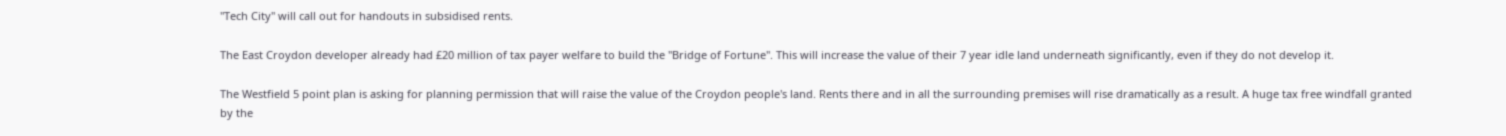"Tech City" will call out for handouts in subsidised rents.

The East Croydon developer already had £20 million of tax payer welfare to build the "Bridge of Fortune". This will increase the value of their 7 year idle land underneath significantly, even if they do not develop it.

The Westfield 5 point plan is asking for planning permission that will raise the value of the Croydon people's land. Rents there and in all the surrounding premises will rise dramatically as a result. A huge tax free windfall granted by the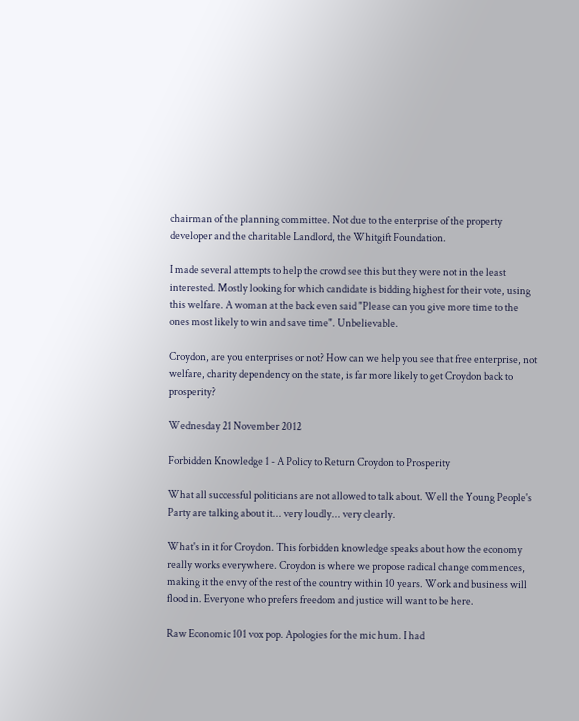chairman of the planning committee. Not due to the enterprise of the property developer and the charitable Landlord, the Whitgift Foundation.

I made several attempts to help the crowd see this but they were not in the least interested. Mostly looking for which candidate is bidding highest for their vote, using this welfare. A woman at the back even said "Please can you give more time to the ones most likely to win and save time". Unbelievable.

Croydon, are you enterprises or not? How can we help you see that free enterprise, not welfare, charity dependency on the state, is far more likely to get Croydon back to prosperity?

Wednesday 21 November 2012

Forbidden Knowledge 1 - A Policy to Return Croydon to Prosperity

What all successful politicians are not allowed to talk about. Well the Young People's Party are talking about it... very loudly... very clearly.

What's in it for Croydon. This forbidden knowledge speaks about how the economy really works everywhere. Croydon is where we propose radical change commences, making it the envy of the rest of the country within 10 years. Work and business will flood in. Everyone who prefers freedom and justice will want to be here.

Raw Economic 101 vox pop. Apologies for the mic hum. I had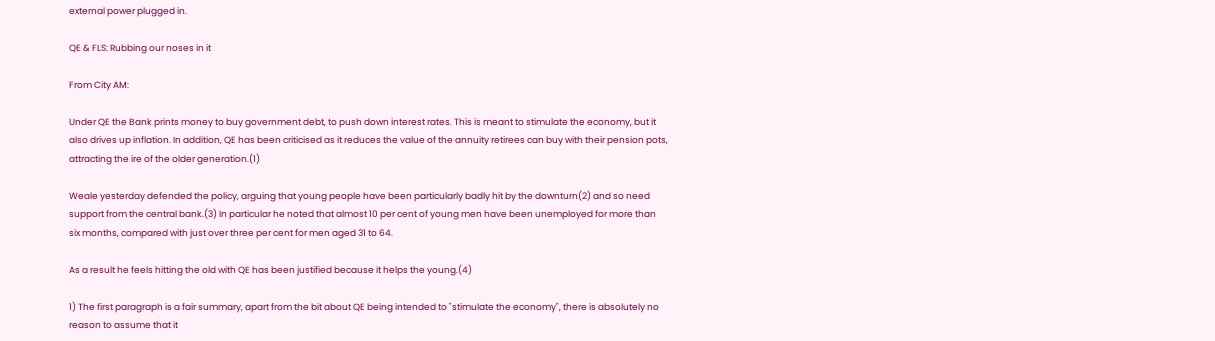external power plugged in.

QE & FLS: Rubbing our noses in it

From City AM:

Under QE the Bank prints money to buy government debt, to push down interest rates. This is meant to stimulate the economy, but it also drives up inflation. In addition, QE has been criticised as it reduces the value of the annuity retirees can buy with their pension pots, attracting the ire of the older generation.(1)

Weale yesterday defended the policy, arguing that young people have been particularly badly hit by the downturn(2) and so need support from the central bank.(3) In particular he noted that almost 10 per cent of young men have been unemployed for more than six months, compared with just over three per cent for men aged 31 to 64.

As a result he feels hitting the old with QE has been justified because it helps the young.(4)

1) The first paragraph is a fair summary, apart from the bit about QE being intended to "stimulate the economy", there is absolutely no reason to assume that it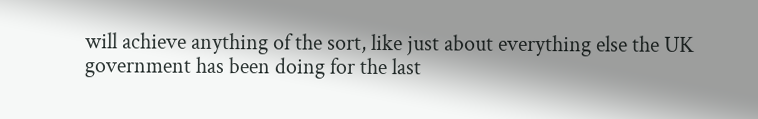will achieve anything of the sort, like just about everything else the UK government has been doing for the last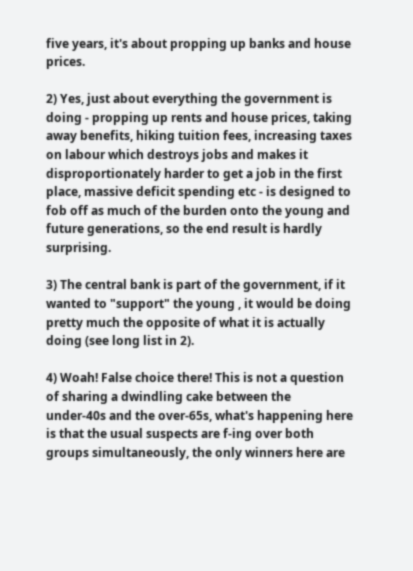five years, it's about propping up banks and house prices.

2) Yes, just about everything the government is doing - propping up rents and house prices, taking away benefits, hiking tuition fees, increasing taxes on labour which destroys jobs and makes it disproportionately harder to get a job in the first place, massive deficit spending etc - is designed to fob off as much of the burden onto the young and future generations, so the end result is hardly surprising.

3) The central bank is part of the government, if it wanted to "support" the young , it would be doing pretty much the opposite of what it is actually doing (see long list in 2).

4) Woah! False choice there! This is not a question of sharing a dwindling cake between the under-40s and the over-65s, what's happening here is that the usual suspects are f-ing over both groups simultaneously, the only winners here are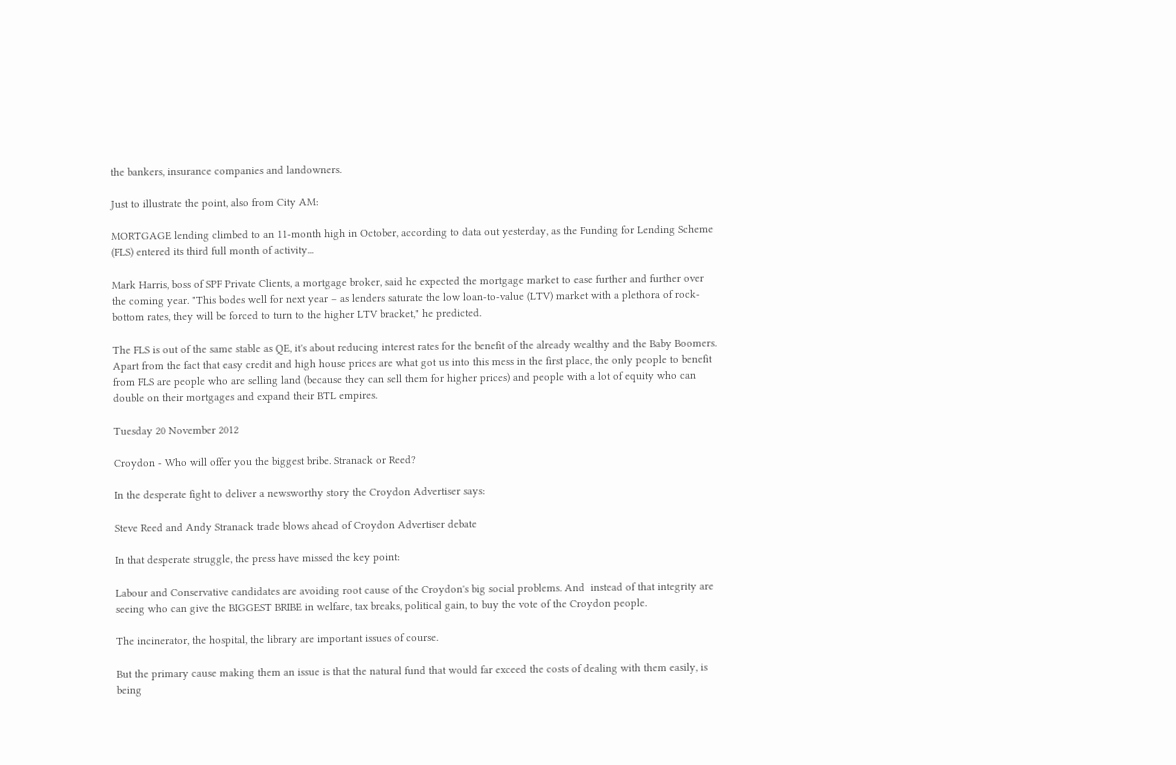the bankers, insurance companies and landowners.

Just to illustrate the point, also from City AM:

MORTGAGE lending climbed to an 11-month high in October, according to data out yesterday, as the Funding for Lending Scheme (FLS) entered its third full month of activity...

Mark Harris, boss of SPF Private Clients, a mortgage broker, said he expected the mortgage market to ease further and further over the coming year. "This bodes well for next year – as lenders saturate the low loan-to-value (LTV) market with a plethora of rock-bottom rates, they will be forced to turn to the higher LTV bracket," he predicted.

The FLS is out of the same stable as QE, it's about reducing interest rates for the benefit of the already wealthy and the Baby Boomers. Apart from the fact that easy credit and high house prices are what got us into this mess in the first place, the only people to benefit from FLS are people who are selling land (because they can sell them for higher prices) and people with a lot of equity who can double on their mortgages and expand their BTL empires.

Tuesday 20 November 2012

Croydon - Who will offer you the biggest bribe. Stranack or Reed?

In the desperate fight to deliver a newsworthy story the Croydon Advertiser says:

Steve Reed and Andy Stranack trade blows ahead of Croydon Advertiser debate

In that desperate struggle, the press have missed the key point:

Labour and Conservative candidates are avoiding root cause of the Croydon's big social problems. And  instead of that integrity are seeing who can give the BIGGEST BRIBE in welfare, tax breaks, political gain, to buy the vote of the Croydon people.

The incinerator, the hospital, the library are important issues of course.

But the primary cause making them an issue is that the natural fund that would far exceed the costs of dealing with them easily, is being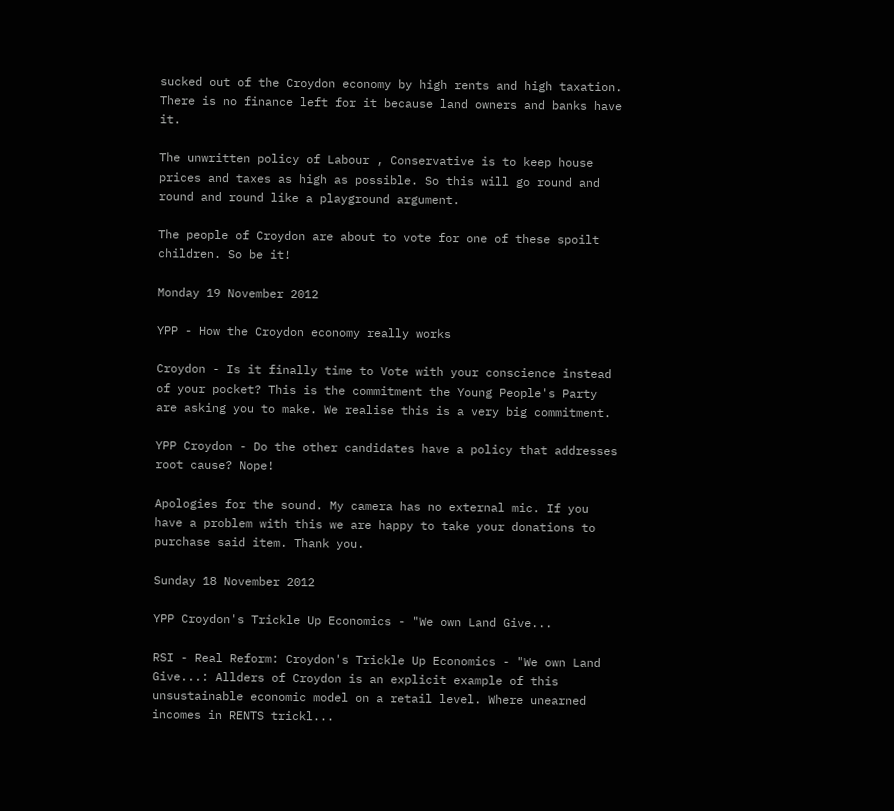sucked out of the Croydon economy by high rents and high taxation. There is no finance left for it because land owners and banks have it.

The unwritten policy of Labour , Conservative is to keep house prices and taxes as high as possible. So this will go round and round and round like a playground argument.

The people of Croydon are about to vote for one of these spoilt children. So be it!

Monday 19 November 2012

YPP - How the Croydon economy really works

Croydon - Is it finally time to Vote with your conscience instead of your pocket? This is the commitment the Young People's Party are asking you to make. We realise this is a very big commitment.

YPP Croydon - Do the other candidates have a policy that addresses root cause? Nope!

Apologies for the sound. My camera has no external mic. If you have a problem with this we are happy to take your donations to purchase said item. Thank you.

Sunday 18 November 2012

YPP Croydon's Trickle Up Economics - "We own Land Give...

RSI - Real Reform: Croydon's Trickle Up Economics - "We own Land Give...: Allders of Croydon is an explicit example of this unsustainable economic model on a retail level. Where unearned incomes in RENTS trickl...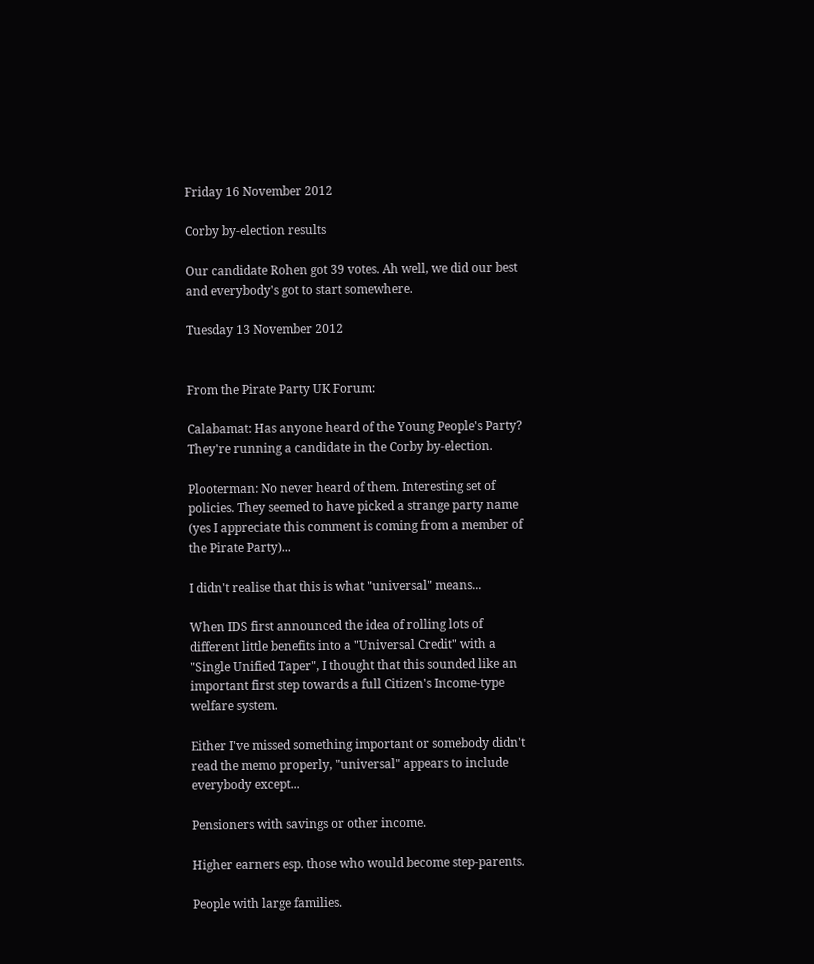Friday 16 November 2012

Corby by-election results

Our candidate Rohen got 39 votes. Ah well, we did our best and everybody's got to start somewhere.

Tuesday 13 November 2012


From the Pirate Party UK Forum:

Calabamat: Has anyone heard of the Young People's Party? They're running a candidate in the Corby by-election.

Plooterman: No never heard of them. Interesting set of policies. They seemed to have picked a strange party name (yes I appreciate this comment is coming from a member of the Pirate Party)...

I didn't realise that this is what "universal" means...

When IDS first announced the idea of rolling lots of different little benefits into a "Universal Credit" with a "Single Unified Taper", I thought that this sounded like an important first step towards a full Citizen's Income-type welfare system.

Either I've missed something important or somebody didn't read the memo properly, "universal" appears to include everybody except...

Pensioners with savings or other income.

Higher earners esp. those who would become step-parents.

People with large families.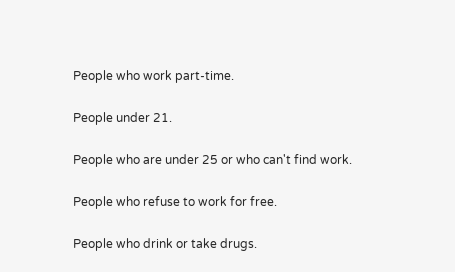People who work part-time.

People under 21.

People who are under 25 or who can't find work.

People who refuse to work for free.

People who drink or take drugs.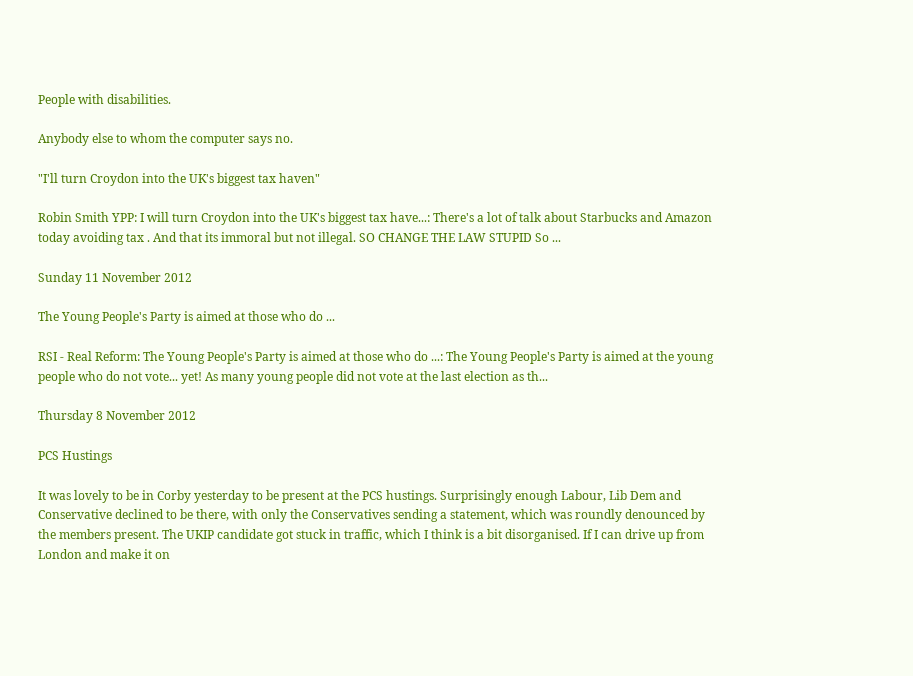People with disabilities.

Anybody else to whom the computer says no.

"I'll turn Croydon into the UK's biggest tax haven"

Robin Smith YPP: I will turn Croydon into the UK's biggest tax have...: There's a lot of talk about Starbucks and Amazon today avoiding tax . And that its immoral but not illegal. SO CHANGE THE LAW STUPID So ...

Sunday 11 November 2012

The Young People's Party is aimed at those who do ...

RSI - Real Reform: The Young People's Party is aimed at those who do ...: The Young People's Party is aimed at the young people who do not vote... yet! As many young people did not vote at the last election as th...

Thursday 8 November 2012

PCS Hustings

It was lovely to be in Corby yesterday to be present at the PCS hustings. Surprisingly enough Labour, Lib Dem and Conservative declined to be there, with only the Conservatives sending a statement, which was roundly denounced by the members present. The UKIP candidate got stuck in traffic, which I think is a bit disorganised. If I can drive up from London and make it on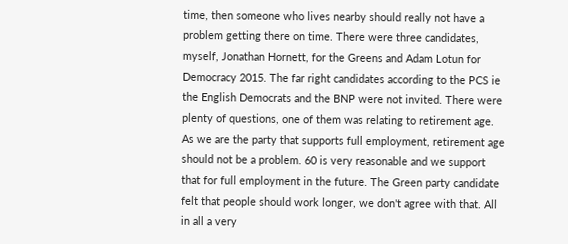time, then someone who lives nearby should really not have a problem getting there on time. There were three candidates, myself, Jonathan Hornett, for the Greens and Adam Lotun for Democracy 2015. The far right candidates according to the PCS ie the English Democrats and the BNP were not invited. There were plenty of questions, one of them was relating to retirement age. As we are the party that supports full employment, retirement age should not be a problem. 60 is very reasonable and we support that for full employment in the future. The Green party candidate felt that people should work longer, we don't agree with that. All in all a very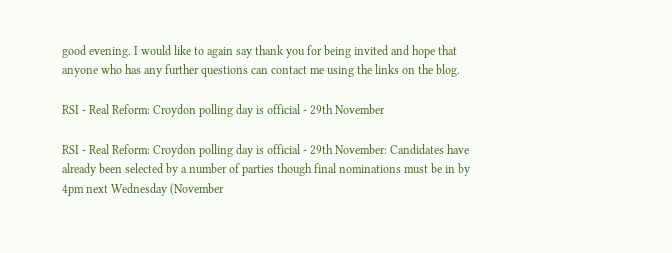good evening. I would like to again say thank you for being invited and hope that anyone who has any further questions can contact me using the links on the blog.

RSI - Real Reform: Croydon polling day is official - 29th November

RSI - Real Reform: Croydon polling day is official - 29th November: Candidates have already been selected by a number of parties though final nominations must be in by 4pm next Wednesday (November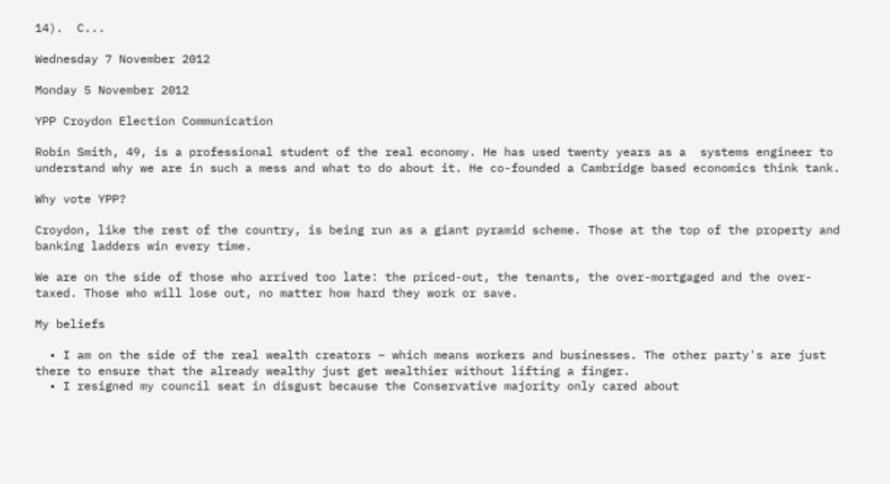14).  C...

Wednesday 7 November 2012

Monday 5 November 2012

YPP Croydon Election Communication

Robin Smith, 49, is a professional student of the real economy. He has used twenty years as a  systems engineer to understand why we are in such a mess and what to do about it. He co-founded a Cambridge based economics think tank.

Why vote YPP?

Croydon, like the rest of the country, is being run as a giant pyramid scheme. Those at the top of the property and banking ladders win every time.

We are on the side of those who arrived too late: the priced-out, the tenants, the over-mortgaged and the over-taxed. Those who will lose out, no matter how hard they work or save.

My beliefs

  • I am on the side of the real wealth creators – which means workers and businesses. The other party's are just there to ensure that the already wealthy just get wealthier without lifting a finger.
  • I resigned my council seat in disgust because the Conservative majority only cared about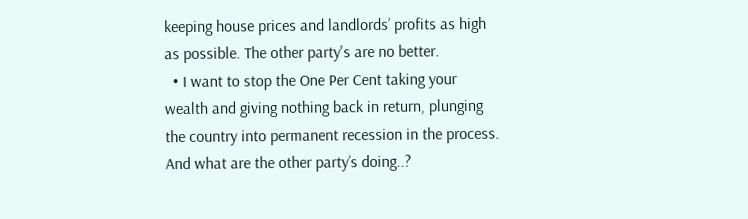keeping house prices and landlords’ profits as high as possible. The other party's are no better.
  • I want to stop the One Per Cent taking your wealth and giving nothing back in return, plunging the country into permanent recession in the process. And what are the other party’s doing..?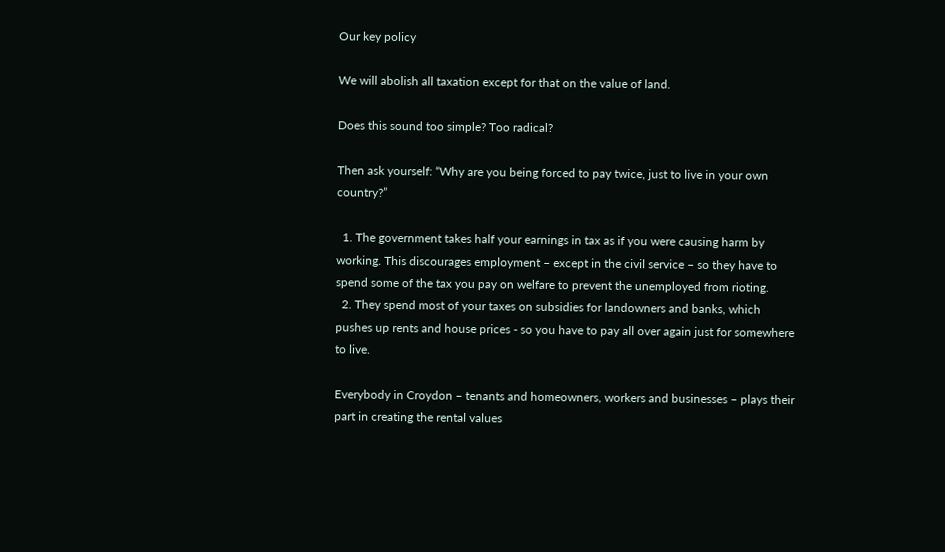Our key policy

We will abolish all taxation except for that on the value of land.

Does this sound too simple? Too radical?

Then ask yourself: “Why are you being forced to pay twice, just to live in your own country?”

  1. The government takes half your earnings in tax as if you were causing harm by working. This discourages employment – except in the civil service – so they have to spend some of the tax you pay on welfare to prevent the unemployed from rioting.
  2. They spend most of your taxes on subsidies for landowners and banks, which pushes up rents and house prices - so you have to pay all over again just for somewhere to live.

Everybody in Croydon – tenants and homeowners, workers and businesses – plays their part in creating the rental values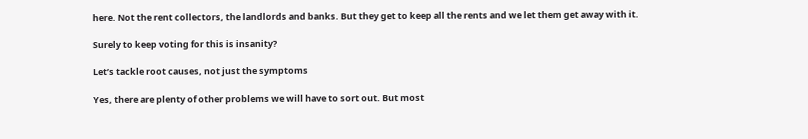here. Not the rent collectors, the landlords and banks. But they get to keep all the rents and we let them get away with it.

Surely to keep voting for this is insanity?

Let’s tackle root causes, not just the symptoms

Yes, there are plenty of other problems we will have to sort out. But most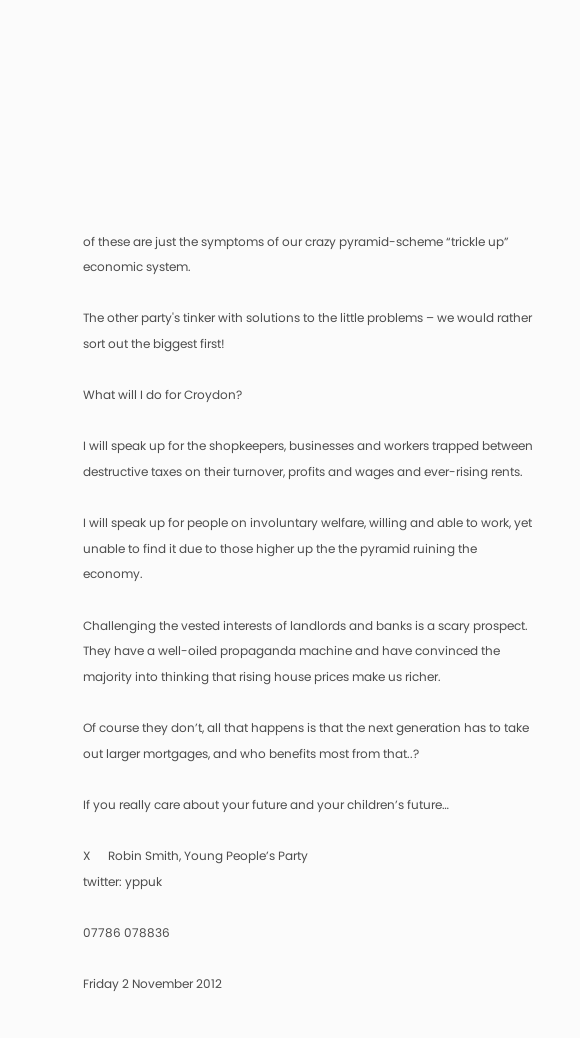of these are just the symptoms of our crazy pyramid-scheme “trickle up” economic system.

The other party's tinker with solutions to the little problems – we would rather sort out the biggest first!

What will I do for Croydon?

I will speak up for the shopkeepers, businesses and workers trapped between destructive taxes on their turnover, profits and wages and ever-rising rents.

I will speak up for people on involuntary welfare, willing and able to work, yet unable to find it due to those higher up the the pyramid ruining the economy.

Challenging the vested interests of landlords and banks is a scary prospect. They have a well-oiled propaganda machine and have convinced the majority into thinking that rising house prices make us richer.

Of course they don’t, all that happens is that the next generation has to take out larger mortgages, and who benefits most from that..?

If you really care about your future and your children’s future…

X      Robin Smith, Young People’s Party
twitter: yppuk

07786 078836

Friday 2 November 2012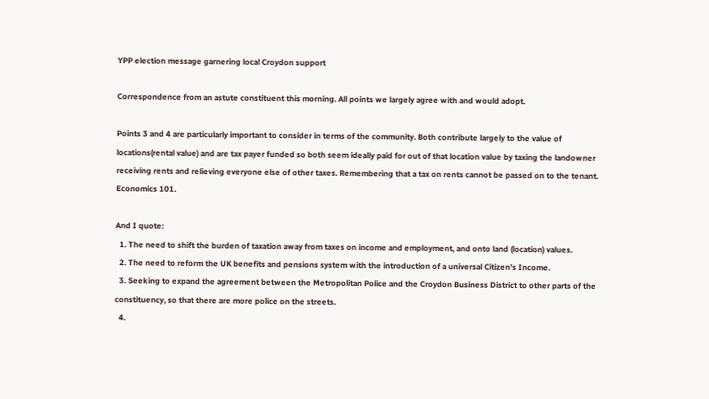YPP election message garnering local Croydon support

Correspondence from an astute constituent this morning. All points we largely agree with and would adopt.

Points 3 and 4 are particularly important to consider in terms of the community. Both contribute largely to the value of locations(rental value) and are tax payer funded so both seem ideally paid for out of that location value by taxing the landowner receiving rents and relieving everyone else of other taxes. Remembering that a tax on rents cannot be passed on to the tenant. Economics 101.

And I quote:
  1. The need to shift the burden of taxation away from taxes on income and employment, and onto land (location) values.
  2. The need to reform the UK benefits and pensions system with the introduction of a universal Citizen's Income.
  3. Seeking to expand the agreement between the Metropolitan Police and the Croydon Business District to other parts of the constituency, so that there are more police on the streets.
  4.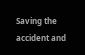Saving the accident and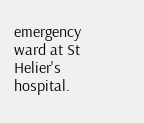emergency ward at St Helier's hospital.